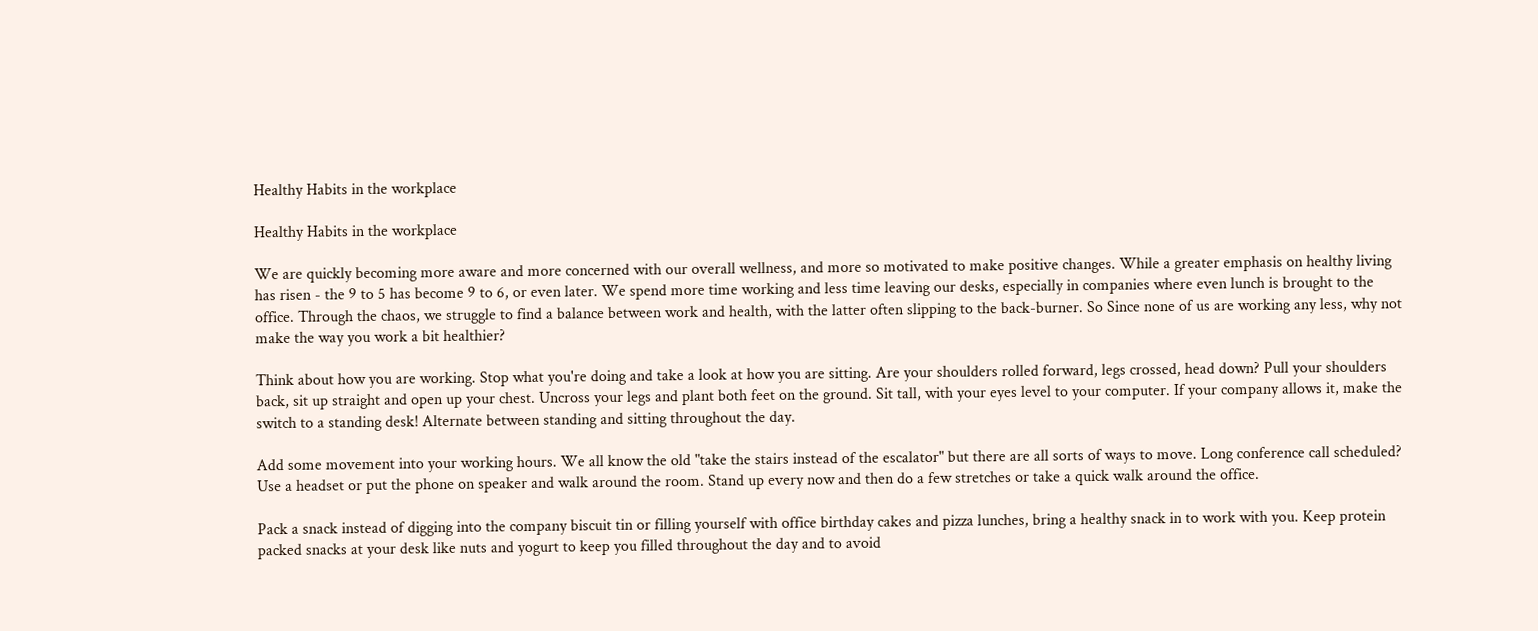Healthy Habits in the workplace

Healthy Habits in the workplace

We are quickly becoming more aware and more concerned with our overall wellness, and more so motivated to make positive changes. While a greater emphasis on healthy living has risen - the 9 to 5 has become 9 to 6, or even later. We spend more time working and less time leaving our desks, especially in companies where even lunch is brought to the office. Through the chaos, we struggle to find a balance between work and health, with the latter often slipping to the back-burner. So Since none of us are working any less, why not make the way you work a bit healthier?

Think about how you are working. Stop what you're doing and take a look at how you are sitting. Are your shoulders rolled forward, legs crossed, head down? Pull your shoulders back, sit up straight and open up your chest. Uncross your legs and plant both feet on the ground. Sit tall, with your eyes level to your computer. If your company allows it, make the switch to a standing desk! Alternate between standing and sitting throughout the day.

Add some movement into your working hours. We all know the old "take the stairs instead of the escalator" but there are all sorts of ways to move. Long conference call scheduled? Use a headset or put the phone on speaker and walk around the room. Stand up every now and then do a few stretches or take a quick walk around the office.

Pack a snack instead of digging into the company biscuit tin or filling yourself with office birthday cakes and pizza lunches, bring a healthy snack in to work with you. Keep protein packed snacks at your desk like nuts and yogurt to keep you filled throughout the day and to avoid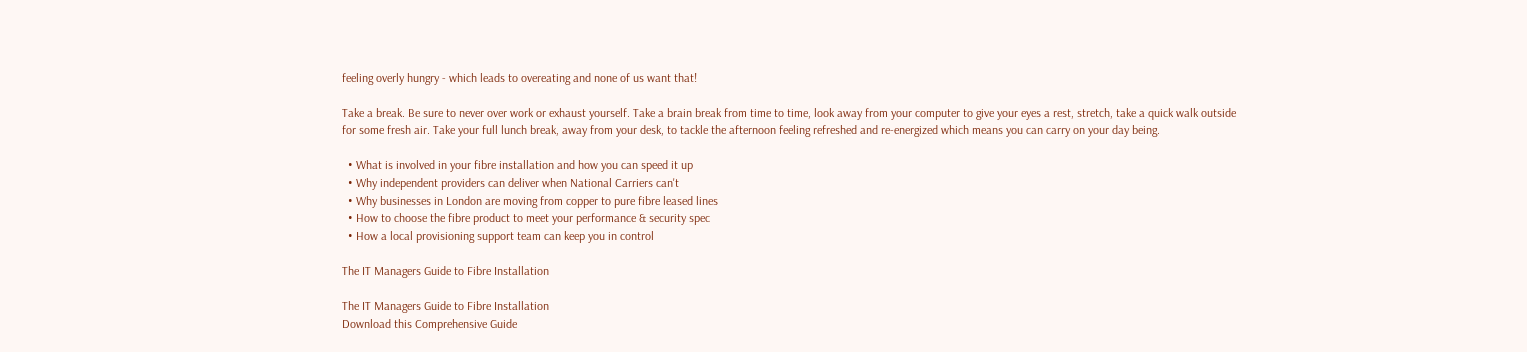feeling overly hungry - which leads to overeating and none of us want that!

Take a break. Be sure to never over work or exhaust yourself. Take a brain break from time to time, look away from your computer to give your eyes a rest, stretch, take a quick walk outside for some fresh air. Take your full lunch break, away from your desk, to tackle the afternoon feeling refreshed and re-energized which means you can carry on your day being.

  • What is involved in your fibre installation and how you can speed it up
  • Why independent providers can deliver when National Carriers can't
  • Why businesses in London are moving from copper to pure fibre leased lines
  • How to choose the fibre product to meet your performance & security spec
  • How a local provisioning support team can keep you in control

The IT Managers Guide to Fibre Installation

The IT Managers Guide to Fibre Installation
Download this Comprehensive Guide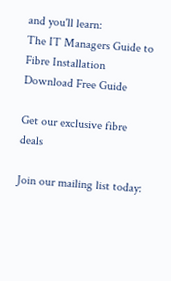and you'll learn:
The IT Managers Guide to Fibre Installation Download Free Guide

Get our exclusive fibre deals

Join our mailing list today: